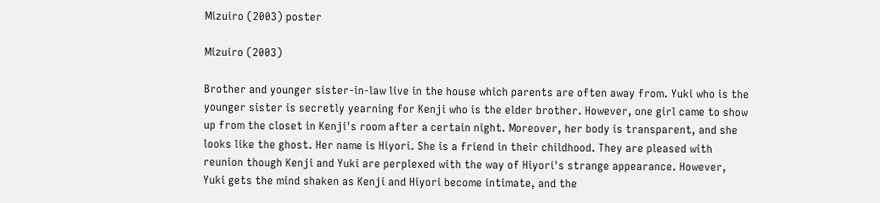Mizuiro (2003) poster

Mizuiro (2003)

Brother and younger sister-in-law live in the house which parents are often away from. Yuki who is the younger sister is secretly yearning for Kenji who is the elder brother. However, one girl came to show up from the closet in Kenji's room after a certain night. Moreover, her body is transparent, and she looks like the ghost. Her name is Hiyori. She is a friend in their childhood. They are pleased with reunion though Kenji and Yuki are perplexed with the way of Hiyori's strange appearance. However, Yuki gets the mind shaken as Kenji and Hiyori become intimate, and the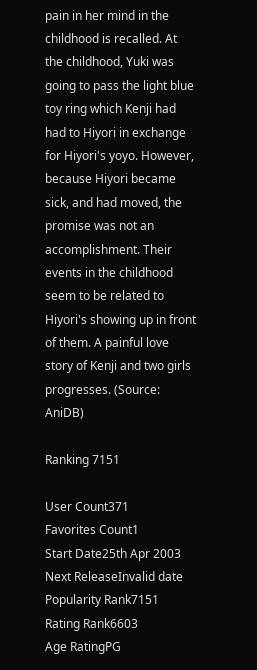pain in her mind in the childhood is recalled. At the childhood, Yuki was going to pass the light blue toy ring which Kenji had had to Hiyori in exchange for Hiyori's yoyo. However, because Hiyori became sick, and had moved, the promise was not an accomplishment. Their events in the childhood seem to be related to Hiyori's showing up in front of them. A painful love story of Kenji and two girls progresses. (Source: AniDB)

Ranking 7151

User Count371
Favorites Count1
Start Date25th Apr 2003
Next ReleaseInvalid date
Popularity Rank7151
Rating Rank6603
Age RatingPG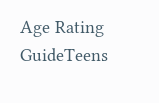Age Rating GuideTeens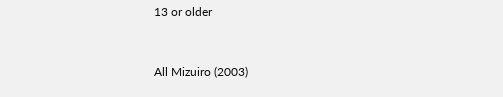13 or older


All Mizuiro (2003)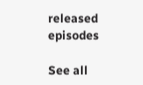released episodes

See all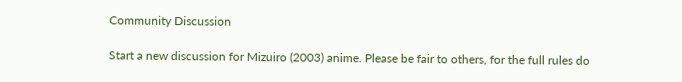Community Discussion

Start a new discussion for Mizuiro (2003) anime. Please be fair to others, for the full rules do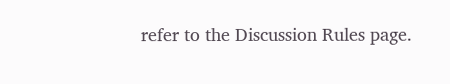refer to the Discussion Rules page.